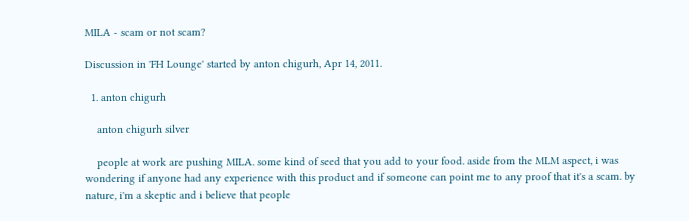MILA - scam or not scam?

Discussion in 'FH Lounge' started by anton chigurh, Apr 14, 2011.

  1. anton chigurh

    anton chigurh silver

    people at work are pushing MILA. some kind of seed that you add to your food. aside from the MLM aspect, i was wondering if anyone had any experience with this product and if someone can point me to any proof that it's a scam. by nature, i'm a skeptic and i believe that people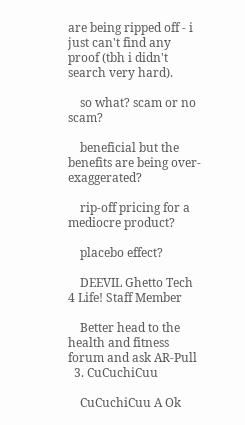are being ripped off - i just can't find any proof (tbh i didn't search very hard).

    so what? scam or no scam?

    beneficial but the benefits are being over-exaggerated?

    rip-off pricing for a mediocre product?

    placebo effect?

    DEEVIL Ghetto Tech 4 Life! Staff Member

    Better head to the health and fitness forum and ask AR-Pull
  3. CuCuchiCuu

    CuCuchiCuu A Ok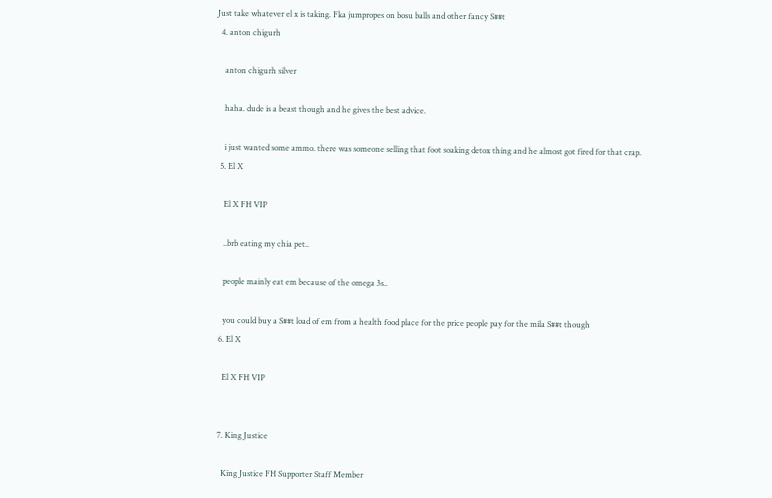Just take whatever el x is taking. Fka jumpropes on bosu balls and other fancy S##t
  4. anton chigurh

    anton chigurh silver

    haha. dude is a beast though and he gives the best advice.

    i just wanted some ammo. there was someone selling that foot soaking detox thing and he almost got fired for that crap.
  5. El X

    El X FH VIP

    ..brb eating my chia pet..

    people mainly eat em because of the omega 3s..

    you could buy a S##t load of em from a health food place for the price people pay for the mila S##t though
  6. El X

    El X FH VIP


  7. King Justice

    King Justice FH Supporter Staff Member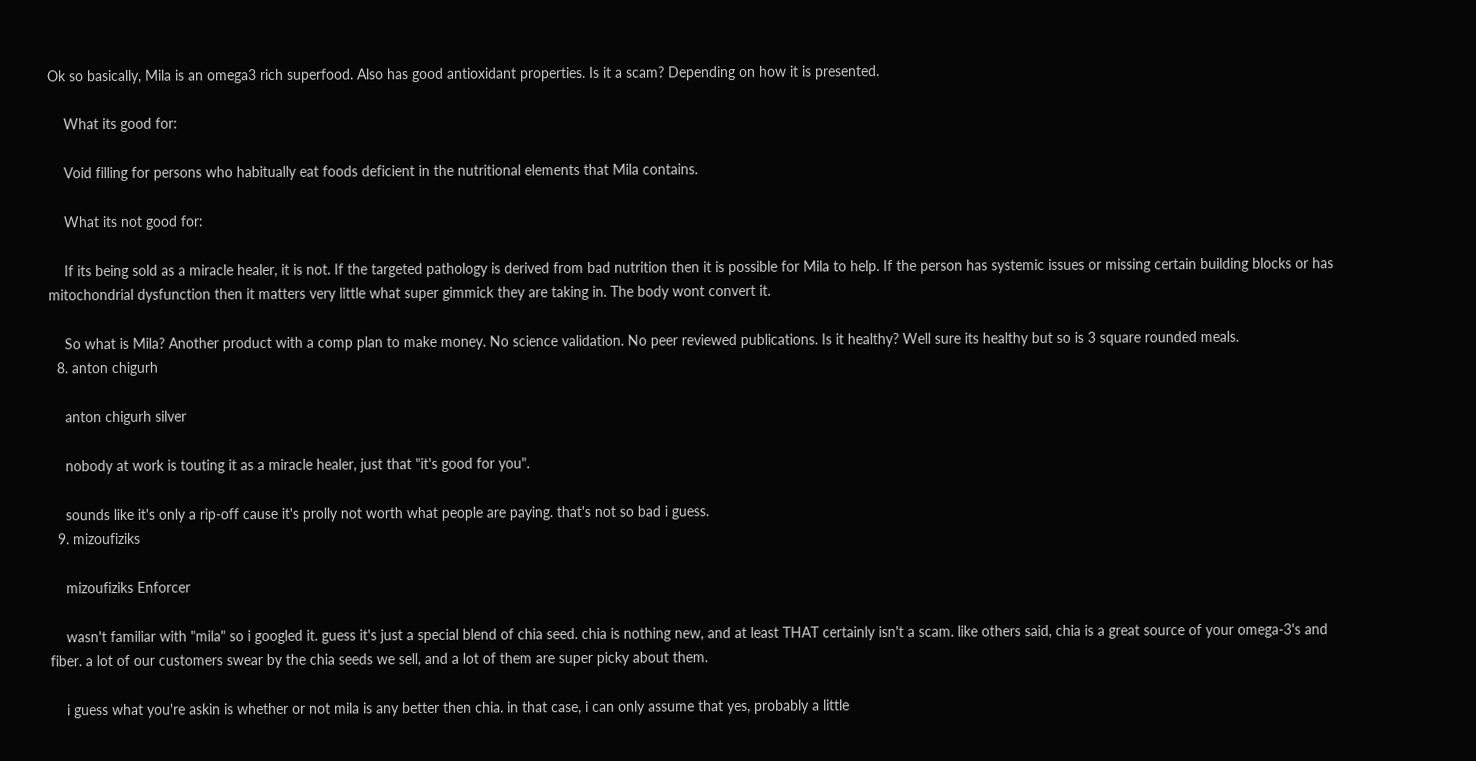Ok so basically, Mila is an omega3 rich superfood. Also has good antioxidant properties. Is it a scam? Depending on how it is presented.

    What its good for:

    Void filling for persons who habitually eat foods deficient in the nutritional elements that Mila contains.

    What its not good for:

    If its being sold as a miracle healer, it is not. If the targeted pathology is derived from bad nutrition then it is possible for Mila to help. If the person has systemic issues or missing certain building blocks or has mitochondrial dysfunction then it matters very little what super gimmick they are taking in. The body wont convert it.

    So what is Mila? Another product with a comp plan to make money. No science validation. No peer reviewed publications. Is it healthy? Well sure its healthy but so is 3 square rounded meals.
  8. anton chigurh

    anton chigurh silver

    nobody at work is touting it as a miracle healer, just that "it's good for you".

    sounds like it's only a rip-off cause it's prolly not worth what people are paying. that's not so bad i guess.
  9. mizoufiziks

    mizoufiziks Enforcer

    wasn't familiar with "mila" so i googled it. guess it's just a special blend of chia seed. chia is nothing new, and at least THAT certainly isn't a scam. like others said, chia is a great source of your omega-3's and fiber. a lot of our customers swear by the chia seeds we sell, and a lot of them are super picky about them.

    i guess what you're askin is whether or not mila is any better then chia. in that case, i can only assume that yes, probably a little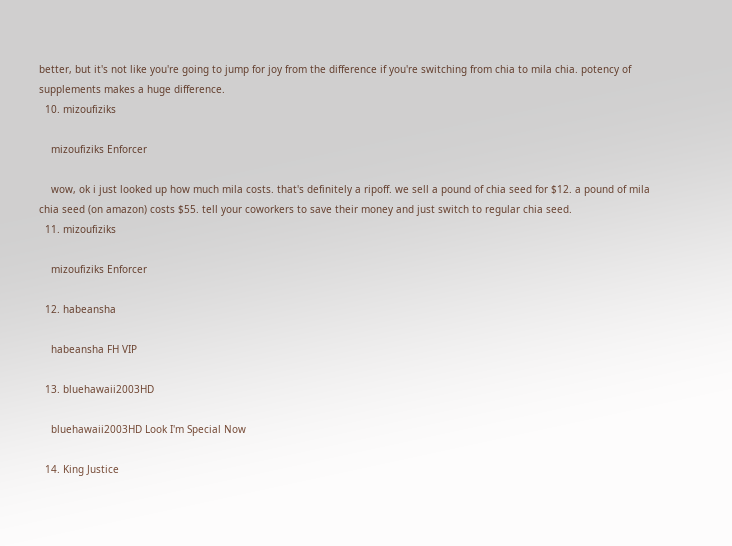better, but it's not like you're going to jump for joy from the difference if you're switching from chia to mila chia. potency of supplements makes a huge difference.
  10. mizoufiziks

    mizoufiziks Enforcer

    wow, ok i just looked up how much mila costs. that's definitely a ripoff. we sell a pound of chia seed for $12. a pound of mila chia seed (on amazon) costs $55. tell your coworkers to save their money and just switch to regular chia seed.
  11. mizoufiziks

    mizoufiziks Enforcer

  12. habeansha

    habeansha FH VIP

  13. bluehawaii2003HD

    bluehawaii2003HD Look I'm Special Now

  14. King Justice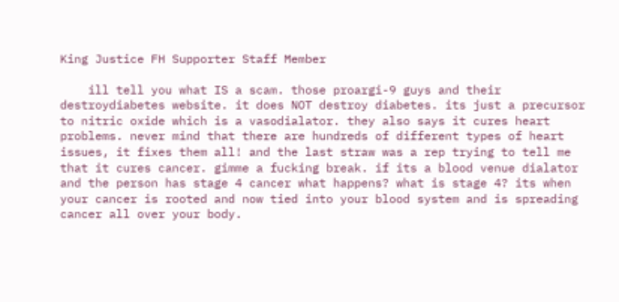King Justice FH Supporter Staff Member

    ill tell you what IS a scam. those proargi-9 guys and their destroydiabetes website. it does NOT destroy diabetes. its just a precursor to nitric oxide which is a vasodialator. they also says it cures heart problems. never mind that there are hundreds of different types of heart issues, it fixes them all! and the last straw was a rep trying to tell me that it cures cancer. gimme a fucking break. if its a blood venue dialator and the person has stage 4 cancer what happens? what is stage 4? its when your cancer is rooted and now tied into your blood system and is spreading cancer all over your body.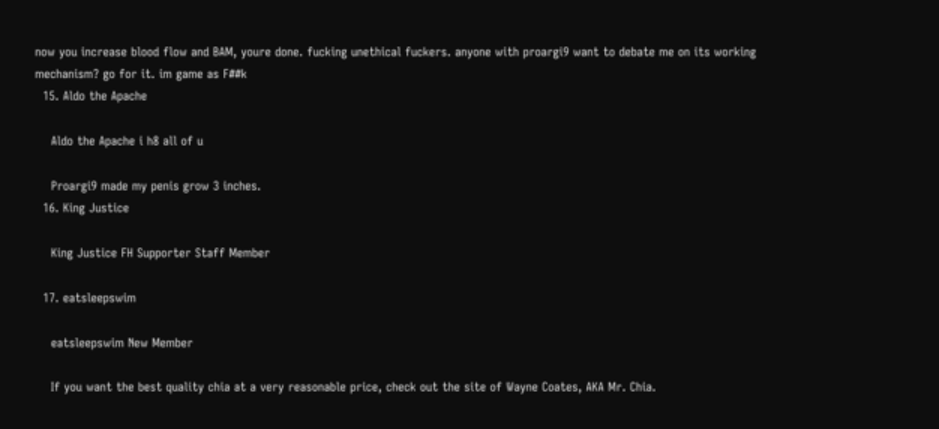now you increase blood flow and BAM, youre done. fucking unethical fuckers. anyone with proargi9 want to debate me on its working mechanism? go for it. im game as F##k
  15. Aldo the Apache

    Aldo the Apache i h8 all of u

    Proargi9 made my penis grow 3 inches.
  16. King Justice

    King Justice FH Supporter Staff Member

  17. eatsleepswim

    eatsleepswim New Member

    If you want the best quality chia at a very reasonable price, check out the site of Wayne Coates, AKA Mr. Chia.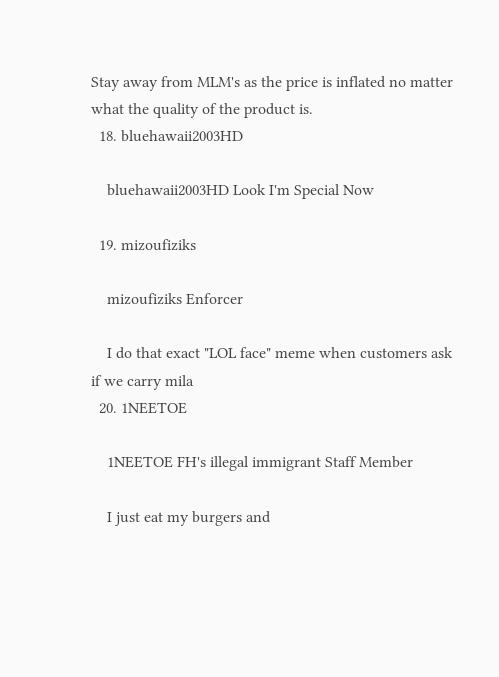Stay away from MLM's as the price is inflated no matter what the quality of the product is.
  18. bluehawaii2003HD

    bluehawaii2003HD Look I'm Special Now

  19. mizoufiziks

    mizoufiziks Enforcer

    I do that exact "LOL face" meme when customers ask if we carry mila
  20. 1NEETOE

    1NEETOE FH's illegal immigrant Staff Member

    I just eat my burgers and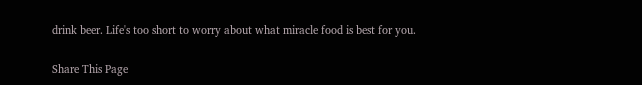drink beer. Life's too short to worry about what miracle food is best for you.

Share This Page